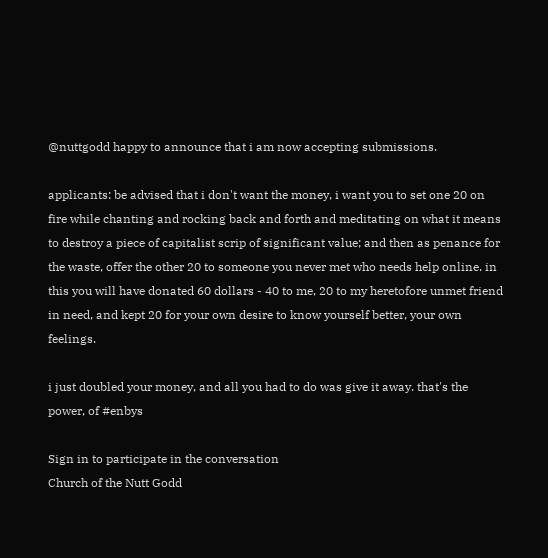@nuttgodd happy to announce that i am now accepting submissions.

applicants: be advised that i don't want the money, i want you to set one 20 on fire while chanting and rocking back and forth and meditating on what it means to destroy a piece of capitalist scrip of significant value; and then as penance for the waste, offer the other 20 to someone you never met who needs help online. in this you will have donated 60 dollars - 40 to me, 20 to my heretofore unmet friend in need, and kept 20 for your own desire to know yourself better, your own feelings.

i just doubled your money, and all you had to do was give it away. that's the power, of #enbys

Sign in to participate in the conversation
Church of the Nutt Godd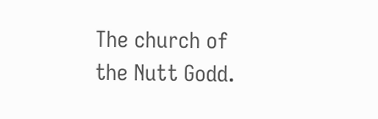The church of the Nutt Godd.